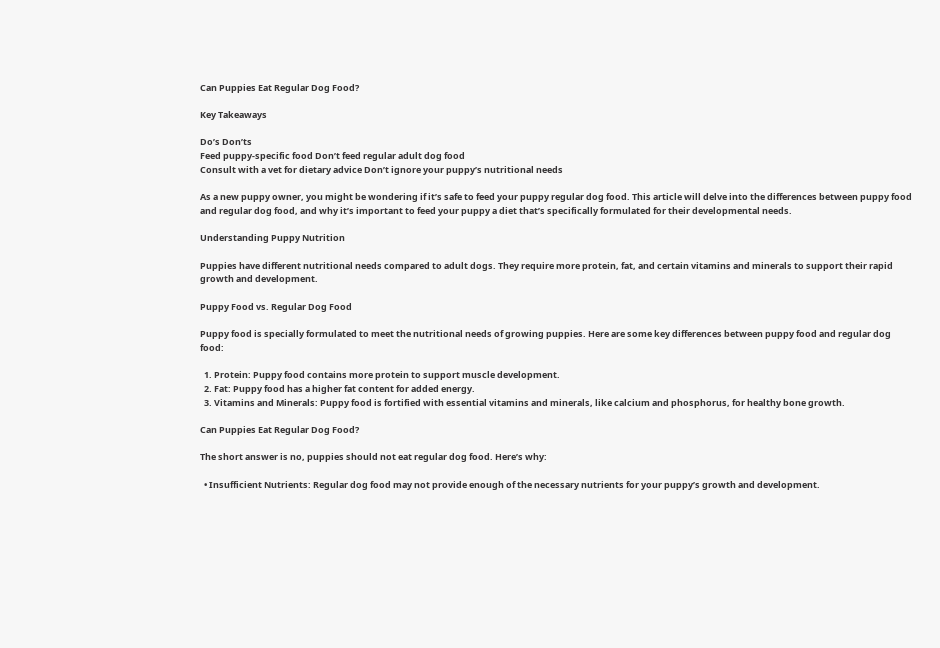Can Puppies Eat Regular Dog Food?

Key Takeaways

Do’s Don’ts
Feed puppy-specific food Don’t feed regular adult dog food
Consult with a vet for dietary advice Don’t ignore your puppy’s nutritional needs

As a new puppy owner, you might be wondering if it’s safe to feed your puppy regular dog food. This article will delve into the differences between puppy food and regular dog food, and why it’s important to feed your puppy a diet that’s specifically formulated for their developmental needs.

Understanding Puppy Nutrition

Puppies have different nutritional needs compared to adult dogs. They require more protein, fat, and certain vitamins and minerals to support their rapid growth and development.

Puppy Food vs. Regular Dog Food

Puppy food is specially formulated to meet the nutritional needs of growing puppies. Here are some key differences between puppy food and regular dog food:

  1. Protein: Puppy food contains more protein to support muscle development.
  2. Fat: Puppy food has a higher fat content for added energy.
  3. Vitamins and Minerals: Puppy food is fortified with essential vitamins and minerals, like calcium and phosphorus, for healthy bone growth.

Can Puppies Eat Regular Dog Food?

The short answer is no, puppies should not eat regular dog food. Here’s why:

  • Insufficient Nutrients: Regular dog food may not provide enough of the necessary nutrients for your puppy’s growth and development.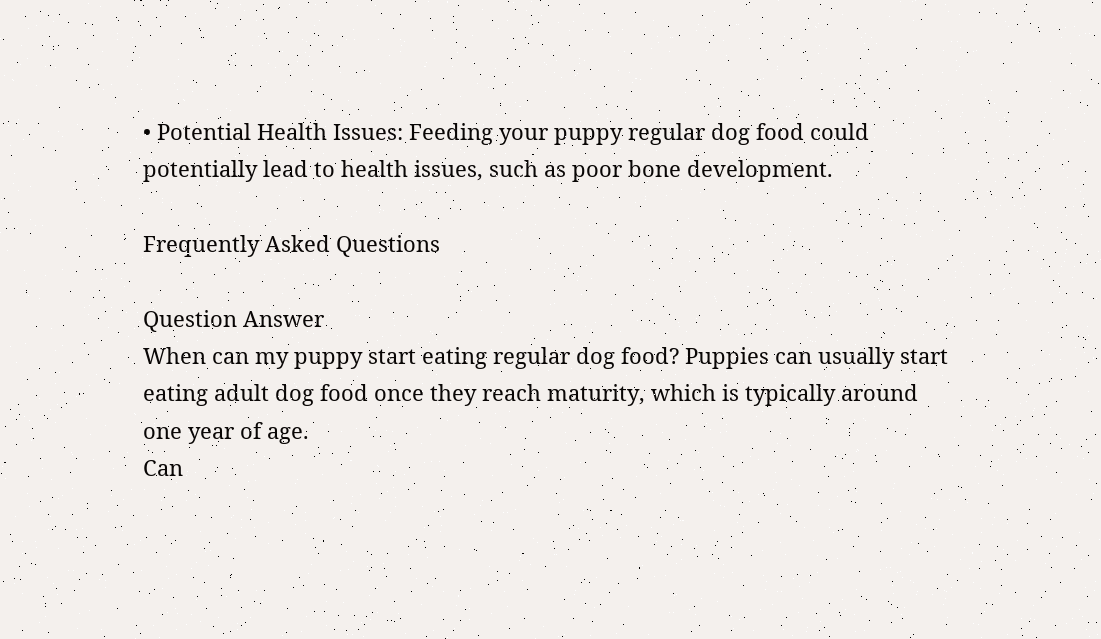• Potential Health Issues: Feeding your puppy regular dog food could potentially lead to health issues, such as poor bone development.

Frequently Asked Questions

Question Answer
When can my puppy start eating regular dog food? Puppies can usually start eating adult dog food once they reach maturity, which is typically around one year of age.
Can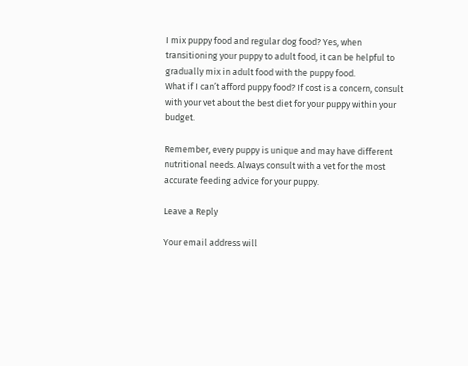I mix puppy food and regular dog food? Yes, when transitioning your puppy to adult food, it can be helpful to gradually mix in adult food with the puppy food.
What if I can’t afford puppy food? If cost is a concern, consult with your vet about the best diet for your puppy within your budget.

Remember, every puppy is unique and may have different nutritional needs. Always consult with a vet for the most accurate feeding advice for your puppy.

Leave a Reply

Your email address will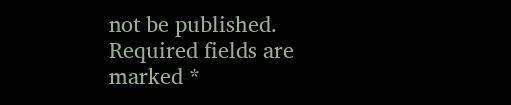not be published. Required fields are marked *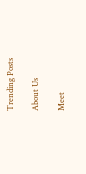Trending Posts

About Us

Meet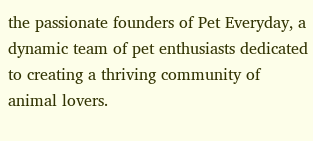the passionate founders of Pet Everyday, a dynamic team of pet enthusiasts dedicated to creating a thriving community of animal lovers.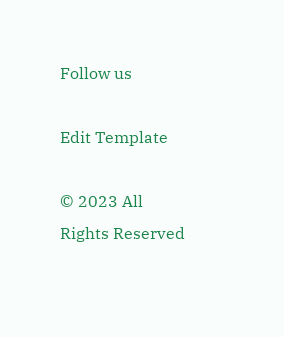Follow us

Edit Template

© 2023 All Rights Reserved